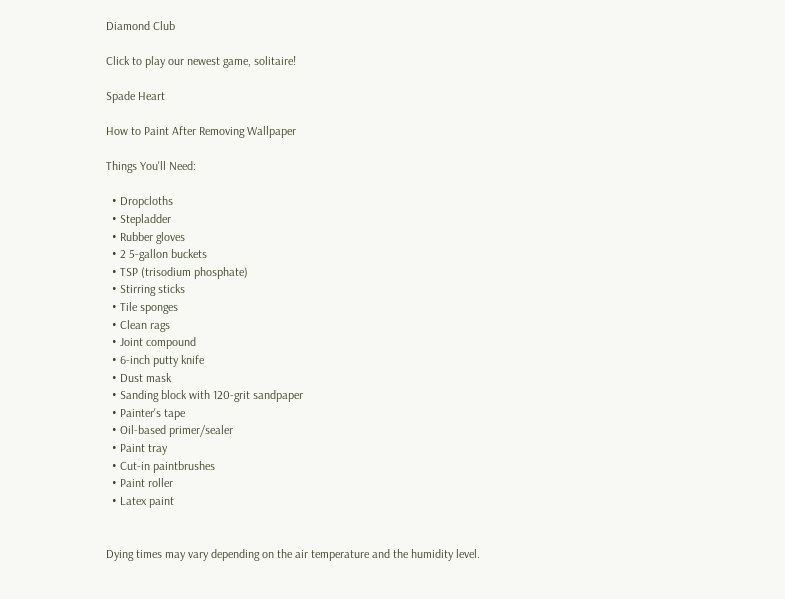Diamond Club

Click to play our newest game, solitaire!

Spade Heart

How to Paint After Removing Wallpaper

Things You'll Need:

  • Dropcloths
  • Stepladder
  • Rubber gloves
  • 2 5-gallon buckets
  • TSP (trisodium phosphate)
  • Stirring sticks
  • Tile sponges
  • Clean rags
  • Joint compound
  • 6-inch putty knife
  • Dust mask
  • Sanding block with 120-grit sandpaper
  • Painter's tape
  • Oil-based primer/sealer
  • Paint tray
  • Cut-in paintbrushes
  • Paint roller
  • Latex paint


Dying times may vary depending on the air temperature and the humidity level.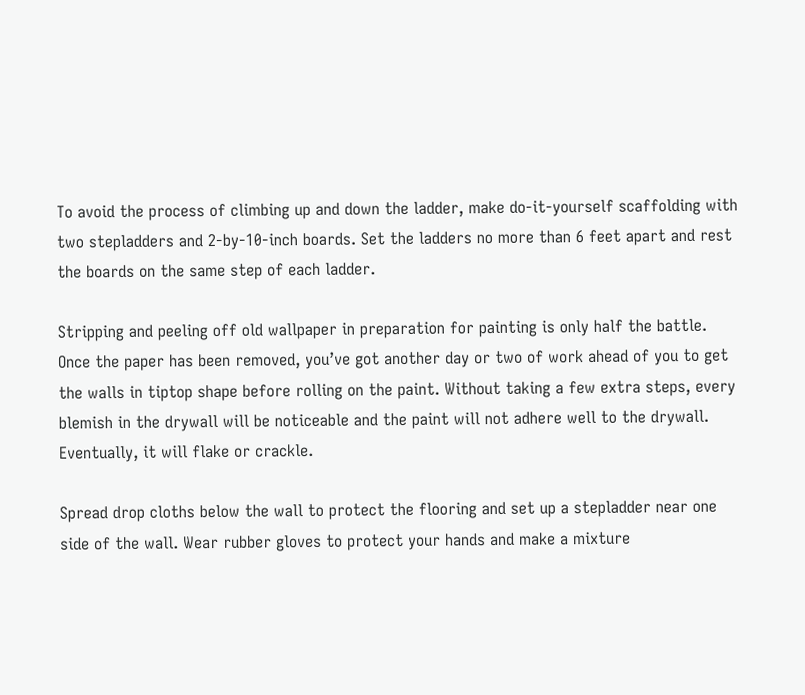To avoid the process of climbing up and down the ladder, make do-it-yourself scaffolding with two stepladders and 2-by-10-inch boards. Set the ladders no more than 6 feet apart and rest the boards on the same step of each ladder.

Stripping and peeling off old wallpaper in preparation for painting is only half the battle. Once the paper has been removed, you’ve got another day or two of work ahead of you to get the walls in tiptop shape before rolling on the paint. Without taking a few extra steps, every blemish in the drywall will be noticeable and the paint will not adhere well to the drywall. Eventually, it will flake or crackle.

Spread drop cloths below the wall to protect the flooring and set up a stepladder near one side of the wall. Wear rubber gloves to protect your hands and make a mixture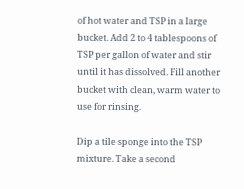of hot water and TSP in a large bucket. Add 2 to 4 tablespoons of TSP per gallon of water and stir until it has dissolved. Fill another bucket with clean, warm water to use for rinsing.

Dip a tile sponge into the TSP mixture. Take a second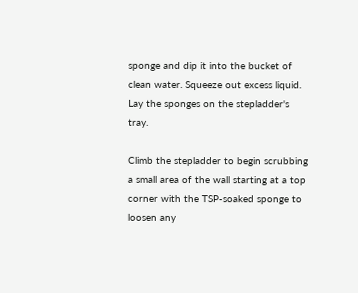sponge and dip it into the bucket of clean water. Squeeze out excess liquid. Lay the sponges on the stepladder's tray.

Climb the stepladder to begin scrubbing a small area of the wall starting at a top corner with the TSP-soaked sponge to loosen any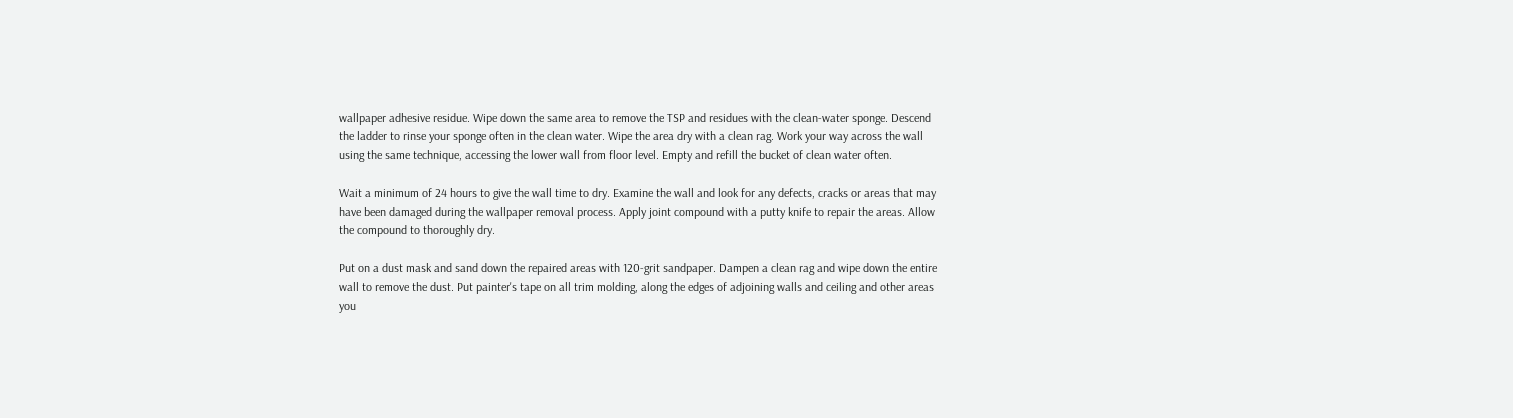wallpaper adhesive residue. Wipe down the same area to remove the TSP and residues with the clean-water sponge. Descend the ladder to rinse your sponge often in the clean water. Wipe the area dry with a clean rag. Work your way across the wall using the same technique, accessing the lower wall from floor level. Empty and refill the bucket of clean water often.

Wait a minimum of 24 hours to give the wall time to dry. Examine the wall and look for any defects, cracks or areas that may have been damaged during the wallpaper removal process. Apply joint compound with a putty knife to repair the areas. Allow the compound to thoroughly dry.

Put on a dust mask and sand down the repaired areas with 120-grit sandpaper. Dampen a clean rag and wipe down the entire wall to remove the dust. Put painter's tape on all trim molding, along the edges of adjoining walls and ceiling and other areas you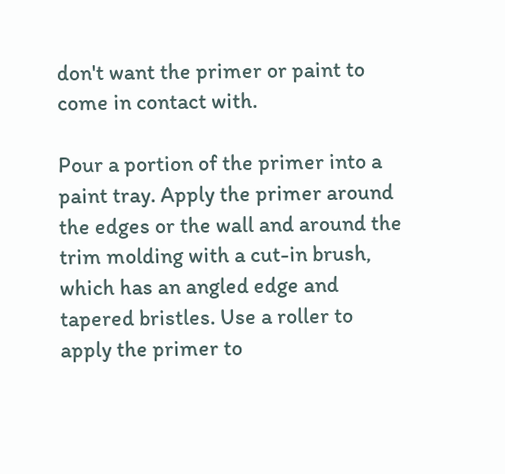don't want the primer or paint to come in contact with.

Pour a portion of the primer into a paint tray. Apply the primer around the edges or the wall and around the trim molding with a cut-in brush, which has an angled edge and tapered bristles. Use a roller to apply the primer to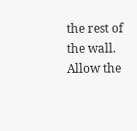the rest of the wall. Allow the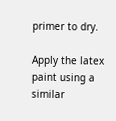primer to dry.

Apply the latex paint using a similar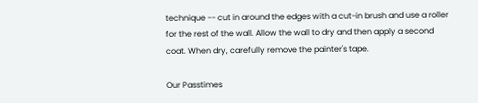technique -- cut in around the edges with a cut-in brush and use a roller for the rest of the wall. Allow the wall to dry and then apply a second coat. When dry, carefully remove the painter's tape.

Our Passtimes